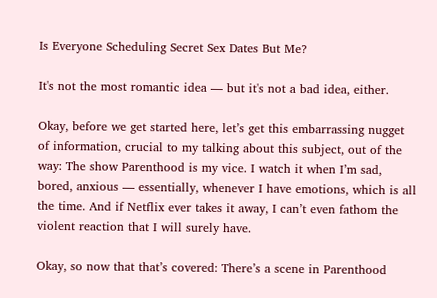Is Everyone Scheduling Secret Sex Dates But Me?

It's not the most romantic idea — but it's not a bad idea, either.

Okay, before we get started here, let’s get this embarrassing nugget of information, crucial to my talking about this subject, out of the way: The show Parenthood is my vice. I watch it when I’m sad, bored, anxious — essentially, whenever I have emotions, which is all the time. And if Netflix ever takes it away, I can’t even fathom the violent reaction that I will surely have.

Okay, so now that that’s covered: There’s a scene in Parenthood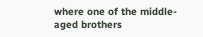where one of the middle-aged brothers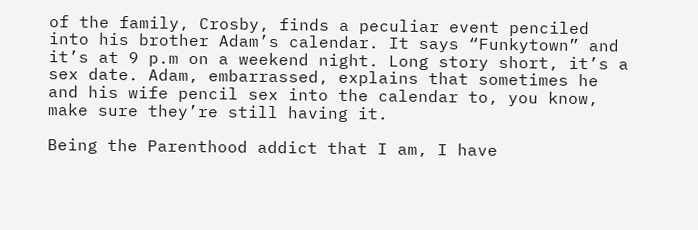of the family, Crosby, finds a peculiar event penciled into his brother Adam’s calendar. It says “Funkytown” and it’s at 9 p.m on a weekend night. Long story short, it’s a sex date. Adam, embarrassed, explains that sometimes he and his wife pencil sex into the calendar to, you know, make sure they’re still having it.

Being the Parenthood addict that I am, I have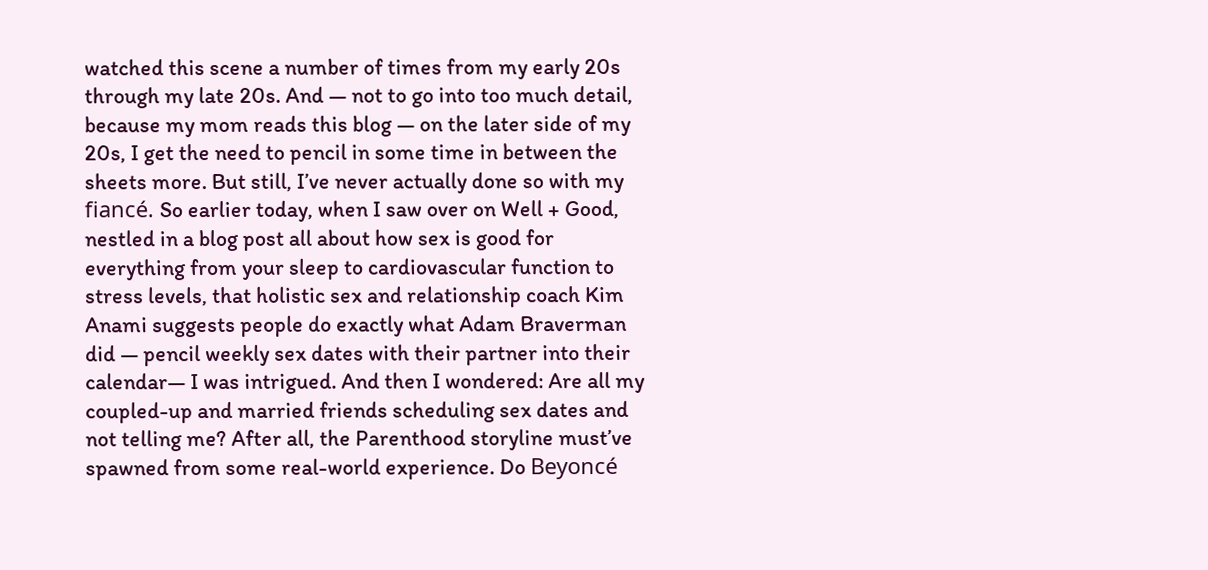watched this scene a number of times from my early 20s through my late 20s. And — not to go into too much detail, because my mom reads this blog — on the later side of my 20s, I get the need to pencil in some time in between the sheets more. But still, I’ve never actually done so with my fiancé. So earlier today, when I saw over on Well + Good, nestled in a blog post all about how sex is good for everything from your sleep to cardiovascular function to stress levels, that holistic sex and relationship coach Kim Anami suggests people do exactly what Adam Braverman did — pencil weekly sex dates with their partner into their calendar— I was intrigued. And then I wondered: Are all my coupled-up and married friends scheduling sex dates and not telling me? After all, the Parenthood storyline must’ve spawned from some real-world experience. Do Beyoncé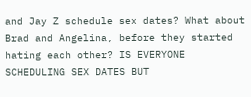and Jay Z schedule sex dates? What about Brad and Angelina, before they started hating each other? IS EVERYONE SCHEDULING SEX DATES BUT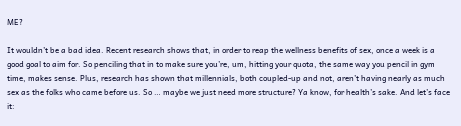ME?

It wouldn’t be a bad idea. Recent research shows that, in order to reap the wellness benefits of sex, once a week is a good goal to aim for. So penciling that in to make sure you’re, um, hitting your quota, the same way you pencil in gym time, makes sense. Plus, research has shown that millennials, both coupled-up and not, aren’t having nearly as much sex as the folks who came before us. So … maybe we just need more structure? Ya know, for health’s sake. And let’s face it: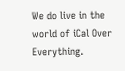We do live in the world of iCal Over Everything.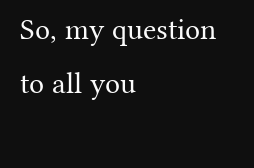So, my question to all you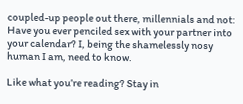coupled-up people out there, millennials and not: Have you ever penciled sex with your partner into your calendar? I, being the shamelessly nosy human I am, need to know.

Like what you’re reading? Stay in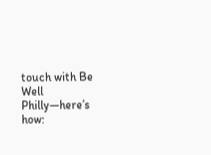touch with Be Well Philly—here’s how: